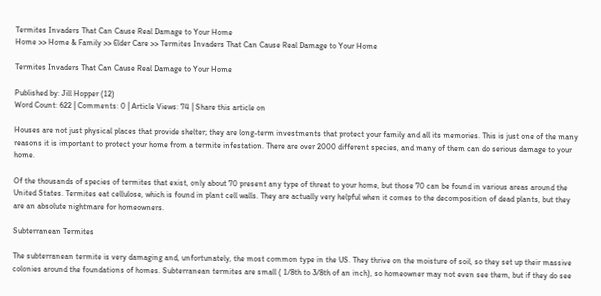Termites Invaders That Can Cause Real Damage to Your Home
Home >> Home & Family >> Elder Care >> Termites Invaders That Can Cause Real Damage to Your Home

Termites Invaders That Can Cause Real Damage to Your Home

Published by: Jill Hopper (12)
Word Count: 622 | Comments: 0 | Article Views: 74 | Share this article on

Houses are not just physical places that provide shelter; they are long-term investments that protect your family and all its memories. This is just one of the many reasons it is important to protect your home from a termite infestation. There are over 2000 different species, and many of them can do serious damage to your home.

Of the thousands of species of termites that exist, only about 70 present any type of threat to your home, but those 70 can be found in various areas around the United States. Termites eat cellulose, which is found in plant cell walls. They are actually very helpful when it comes to the decomposition of dead plants, but they are an absolute nightmare for homeowners.

Subterranean Termites

The subterranean termite is very damaging and, unfortunately, the most common type in the US. They thrive on the moisture of soil, so they set up their massive colonies around the foundations of homes. Subterranean termites are small ( 1/8th to 3/8th of an inch), so homeowner may not even see them, but if they do see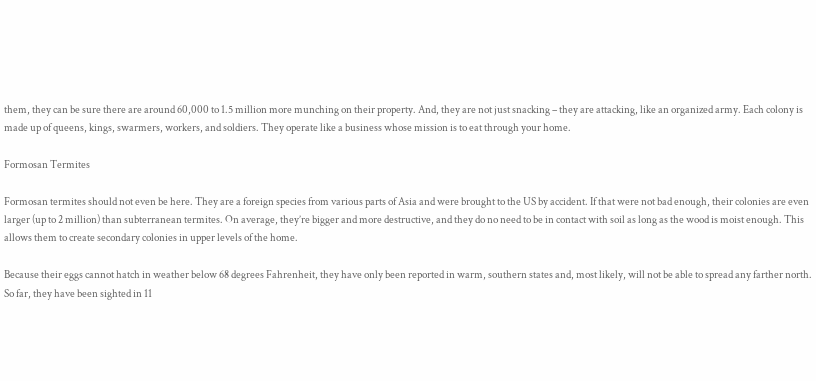them, they can be sure there are around 60,000 to 1.5 million more munching on their property. And, they are not just snacking – they are attacking, like an organized army. Each colony is made up of queens, kings, swarmers, workers, and soldiers. They operate like a business whose mission is to eat through your home.

Formosan Termites

Formosan termites should not even be here. They are a foreign species from various parts of Asia and were brought to the US by accident. If that were not bad enough, their colonies are even larger (up to 2 million) than subterranean termites. On average, they’re bigger and more destructive, and they do no need to be in contact with soil as long as the wood is moist enough. This allows them to create secondary colonies in upper levels of the home.

Because their eggs cannot hatch in weather below 68 degrees Fahrenheit, they have only been reported in warm, southern states and, most likely, will not be able to spread any farther north. So far, they have been sighted in 11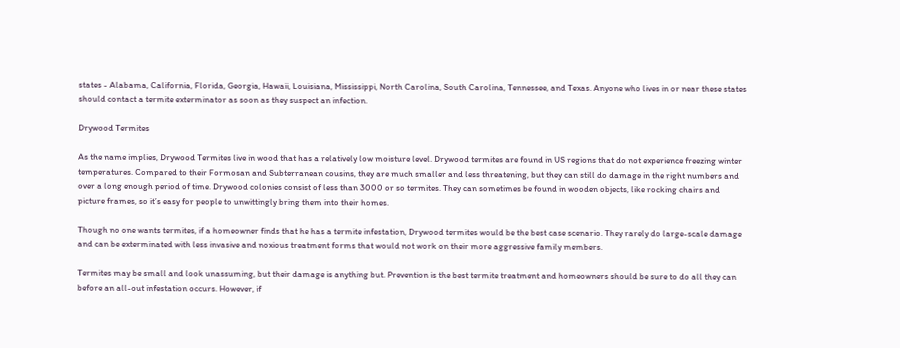states - Alabama, California, Florida, Georgia, Hawaii, Louisiana, Mississippi, North Carolina, South Carolina, Tennessee, and Texas. Anyone who lives in or near these states should contact a termite exterminator as soon as they suspect an infection.

Drywood Termites

As the name implies, Drywood Termites live in wood that has a relatively low moisture level. Drywood termites are found in US regions that do not experience freezing winter temperatures. Compared to their Formosan and Subterranean cousins, they are much smaller and less threatening, but they can still do damage in the right numbers and over a long enough period of time. Drywood colonies consist of less than 3000 or so termites. They can sometimes be found in wooden objects, like rocking chairs and picture frames, so it’s easy for people to unwittingly bring them into their homes.

Though no one wants termites, if a homeowner finds that he has a termite infestation, Drywood termites would be the best case scenario. They rarely do large-scale damage and can be exterminated with less invasive and noxious treatment forms that would not work on their more aggressive family members.

Termites may be small and look unassuming, but their damage is anything but. Prevention is the best termite treatment and homeowners should be sure to do all they can before an all-out infestation occurs. However, if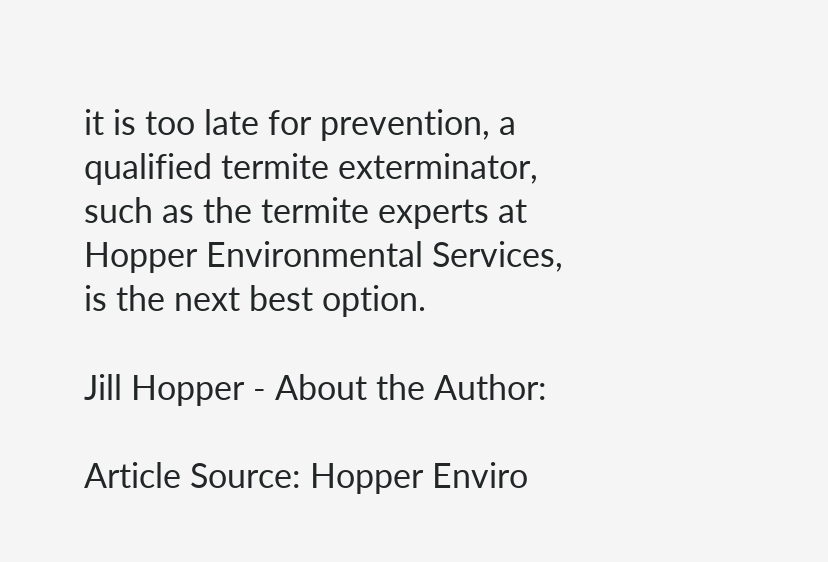it is too late for prevention, a qualified termite exterminator, such as the termite experts at Hopper Environmental Services, is the next best option.

Jill Hopper - About the Author:

Article Source: Hopper Enviro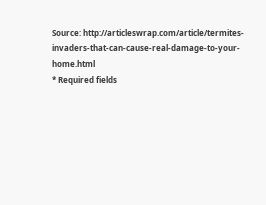Source: http://articleswrap.com/article/termites-invaders-that-can-cause-real-damage-to-your-home.html
* Required fields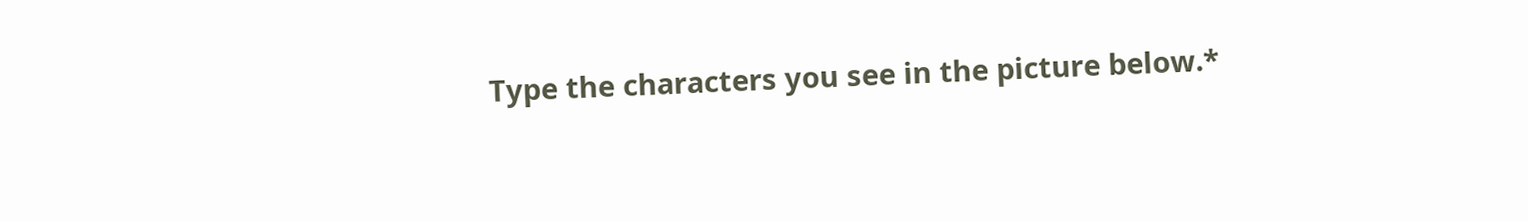Type the characters you see in the picture below.*